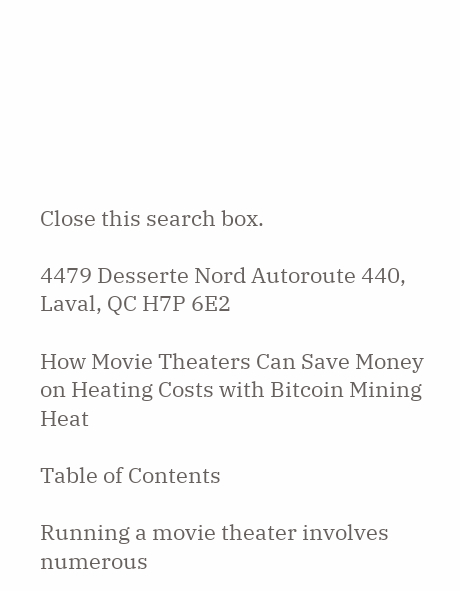Close this search box.

4479 Desserte Nord Autoroute 440, Laval, QC H7P 6E2

How Movie Theaters Can Save Money on Heating Costs with Bitcoin Mining Heat

Table of Contents

Running a movie theater involves numerous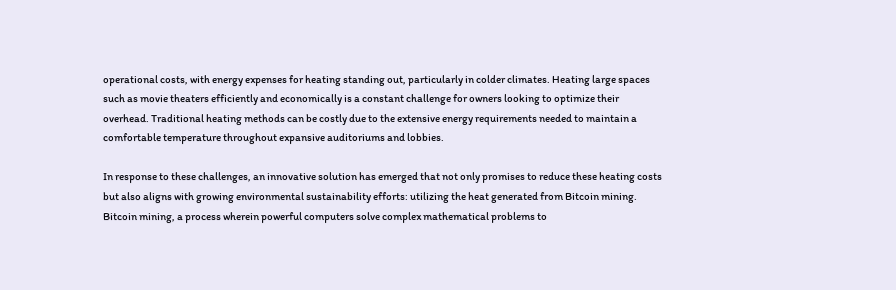operational costs, with energy expenses for heating standing out, particularly in colder climates. Heating large spaces such as movie theaters efficiently and economically is a constant challenge for owners looking to optimize their overhead. Traditional heating methods can be costly due to the extensive energy requirements needed to maintain a comfortable temperature throughout expansive auditoriums and lobbies.

In response to these challenges, an innovative solution has emerged that not only promises to reduce these heating costs but also aligns with growing environmental sustainability efforts: utilizing the heat generated from Bitcoin mining. Bitcoin mining, a process wherein powerful computers solve complex mathematical problems to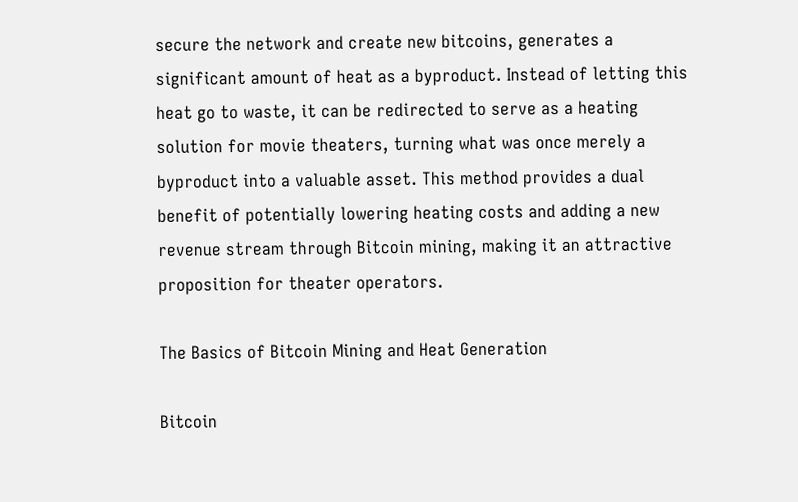secure the network and create new bitcoins, generates a significant amount of heat as a byproduct. Instead of letting this heat go to waste, it can be redirected to serve as a heating solution for movie theaters, turning what was once merely a byproduct into a valuable asset. This method provides a dual benefit of potentially lowering heating costs and adding a new revenue stream through Bitcoin mining, making it an attractive proposition for theater operators.

The Basics of Bitcoin Mining and Heat Generation

Bitcoin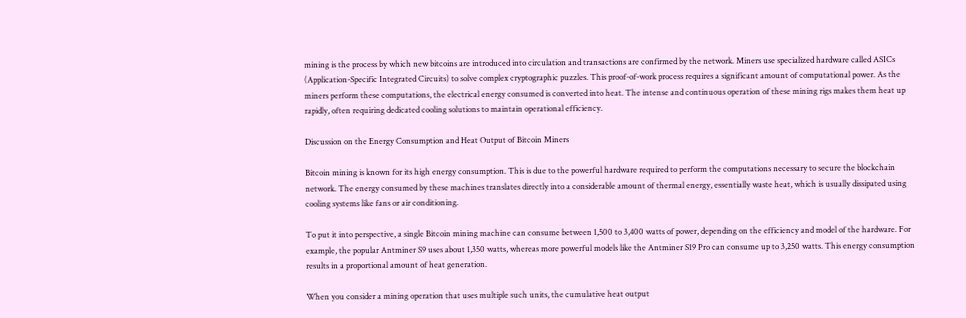mining is the process by which new bitcoins are introduced into circulation and transactions are confirmed by the network. Miners use specialized hardware called ASICs (Application-Specific Integrated Circuits) to solve complex cryptographic puzzles. This proof-of-work process requires a significant amount of computational power. As the miners perform these computations, the electrical energy consumed is converted into heat. The intense and continuous operation of these mining rigs makes them heat up rapidly, often requiring dedicated cooling solutions to maintain operational efficiency.

Discussion on the Energy Consumption and Heat Output of Bitcoin Miners

Bitcoin mining is known for its high energy consumption. This is due to the powerful hardware required to perform the computations necessary to secure the blockchain network. The energy consumed by these machines translates directly into a considerable amount of thermal energy, essentially waste heat, which is usually dissipated using cooling systems like fans or air conditioning.

To put it into perspective, a single Bitcoin mining machine can consume between 1,500 to 3,400 watts of power, depending on the efficiency and model of the hardware. For example, the popular Antminer S9 uses about 1,350 watts, whereas more powerful models like the Antminer S19 Pro can consume up to 3,250 watts. This energy consumption results in a proportional amount of heat generation.

When you consider a mining operation that uses multiple such units, the cumulative heat output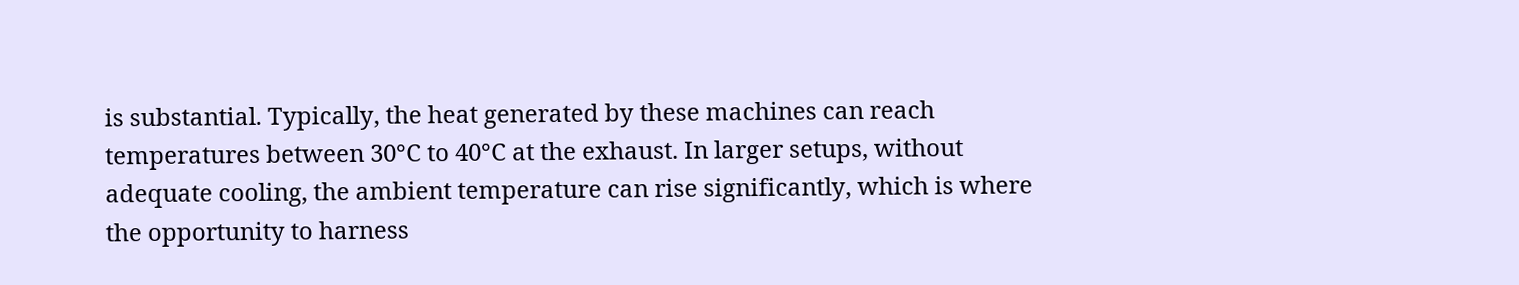is substantial. Typically, the heat generated by these machines can reach temperatures between 30°C to 40°C at the exhaust. In larger setups, without adequate cooling, the ambient temperature can rise significantly, which is where the opportunity to harness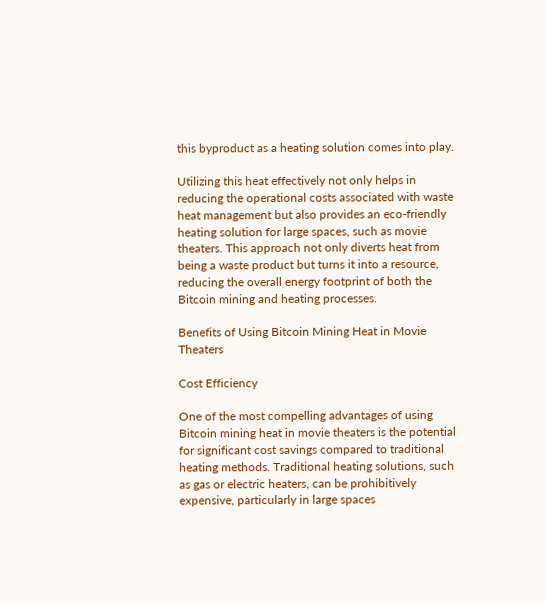this byproduct as a heating solution comes into play.

Utilizing this heat effectively not only helps in reducing the operational costs associated with waste heat management but also provides an eco-friendly heating solution for large spaces, such as movie theaters. This approach not only diverts heat from being a waste product but turns it into a resource, reducing the overall energy footprint of both the Bitcoin mining and heating processes.

Benefits of Using Bitcoin Mining Heat in Movie Theaters

Cost Efficiency

One of the most compelling advantages of using Bitcoin mining heat in movie theaters is the potential for significant cost savings compared to traditional heating methods. Traditional heating solutions, such as gas or electric heaters, can be prohibitively expensive, particularly in large spaces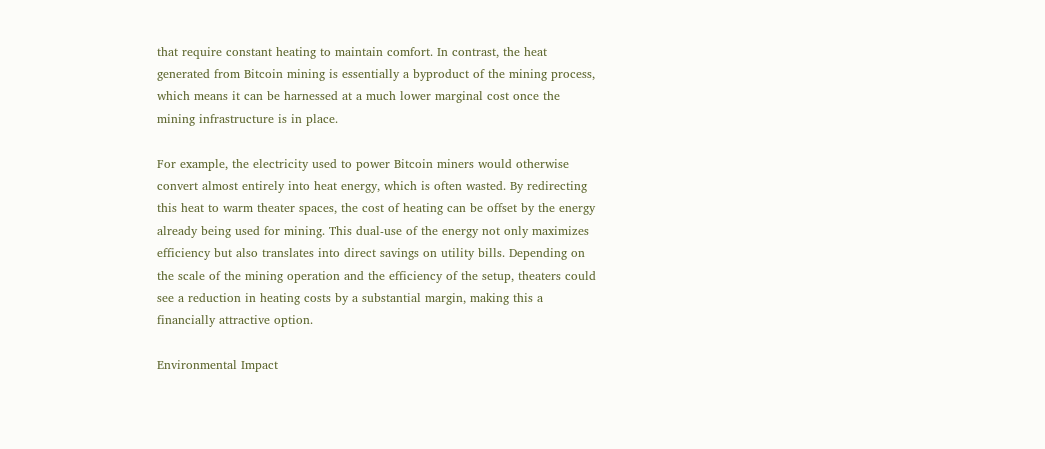that require constant heating to maintain comfort. In contrast, the heat generated from Bitcoin mining is essentially a byproduct of the mining process, which means it can be harnessed at a much lower marginal cost once the mining infrastructure is in place.

For example, the electricity used to power Bitcoin miners would otherwise convert almost entirely into heat energy, which is often wasted. By redirecting this heat to warm theater spaces, the cost of heating can be offset by the energy already being used for mining. This dual-use of the energy not only maximizes efficiency but also translates into direct savings on utility bills. Depending on the scale of the mining operation and the efficiency of the setup, theaters could see a reduction in heating costs by a substantial margin, making this a financially attractive option.

Environmental Impact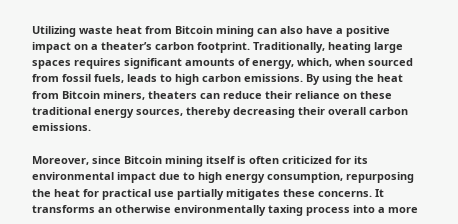Utilizing waste heat from Bitcoin mining can also have a positive impact on a theater’s carbon footprint. Traditionally, heating large spaces requires significant amounts of energy, which, when sourced from fossil fuels, leads to high carbon emissions. By using the heat from Bitcoin miners, theaters can reduce their reliance on these traditional energy sources, thereby decreasing their overall carbon emissions.

Moreover, since Bitcoin mining itself is often criticized for its environmental impact due to high energy consumption, repurposing the heat for practical use partially mitigates these concerns. It transforms an otherwise environmentally taxing process into a more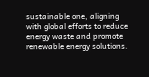sustainable one, aligning with global efforts to reduce energy waste and promote renewable energy solutions.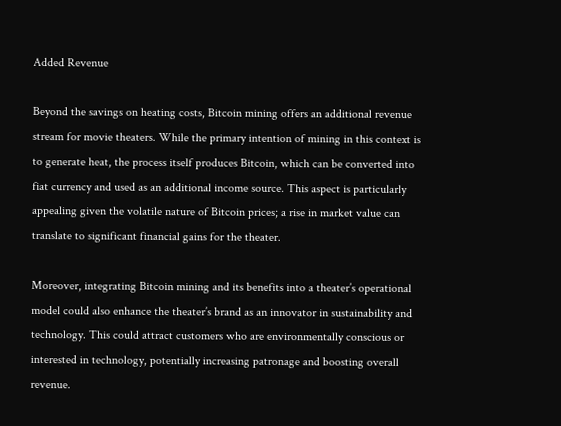Added Revenue

Beyond the savings on heating costs, Bitcoin mining offers an additional revenue stream for movie theaters. While the primary intention of mining in this context is to generate heat, the process itself produces Bitcoin, which can be converted into fiat currency and used as an additional income source. This aspect is particularly appealing given the volatile nature of Bitcoin prices; a rise in market value can translate to significant financial gains for the theater.

Moreover, integrating Bitcoin mining and its benefits into a theater’s operational model could also enhance the theater’s brand as an innovator in sustainability and technology. This could attract customers who are environmentally conscious or interested in technology, potentially increasing patronage and boosting overall revenue.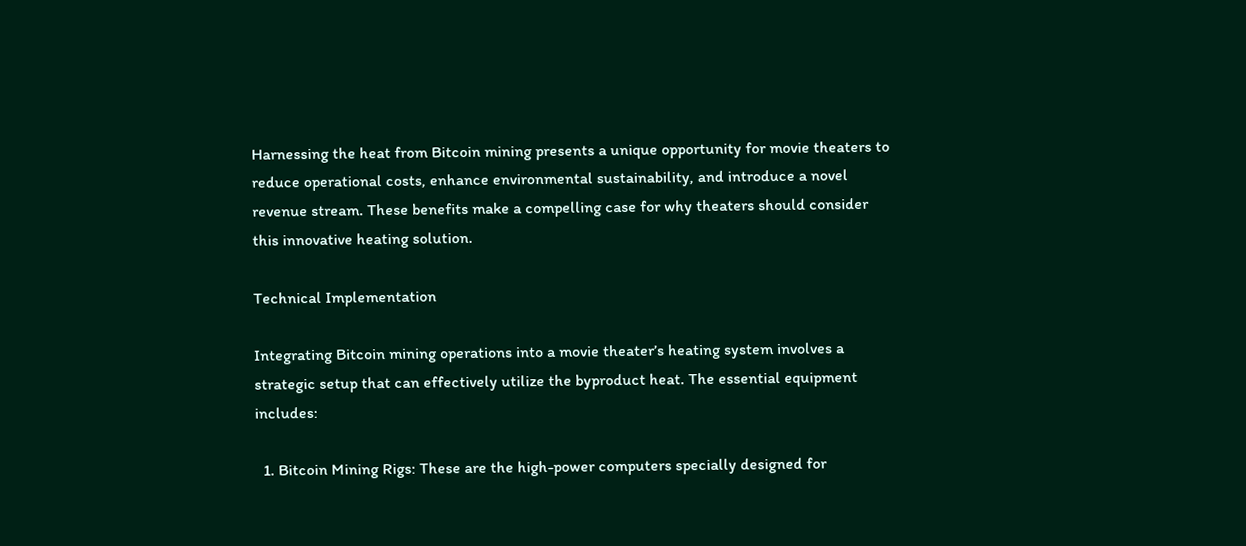Harnessing the heat from Bitcoin mining presents a unique opportunity for movie theaters to reduce operational costs, enhance environmental sustainability, and introduce a novel revenue stream. These benefits make a compelling case for why theaters should consider this innovative heating solution.

Technical Implementation

Integrating Bitcoin mining operations into a movie theater’s heating system involves a strategic setup that can effectively utilize the byproduct heat. The essential equipment includes:

  1. Bitcoin Mining Rigs: These are the high-power computers specially designed for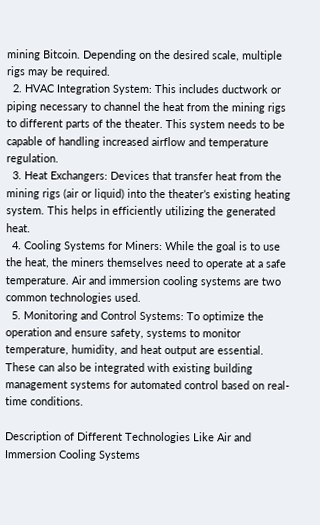mining Bitcoin. Depending on the desired scale, multiple rigs may be required.
  2. HVAC Integration System: This includes ductwork or piping necessary to channel the heat from the mining rigs to different parts of the theater. This system needs to be capable of handling increased airflow and temperature regulation.
  3. Heat Exchangers: Devices that transfer heat from the mining rigs (air or liquid) into the theater’s existing heating system. This helps in efficiently utilizing the generated heat.
  4. Cooling Systems for Miners: While the goal is to use the heat, the miners themselves need to operate at a safe temperature. Air and immersion cooling systems are two common technologies used.
  5. Monitoring and Control Systems: To optimize the operation and ensure safety, systems to monitor temperature, humidity, and heat output are essential. These can also be integrated with existing building management systems for automated control based on real-time conditions.

Description of Different Technologies Like Air and Immersion Cooling Systems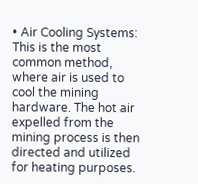• Air Cooling Systems: This is the most common method, where air is used to cool the mining hardware. The hot air expelled from the mining process is then directed and utilized for heating purposes.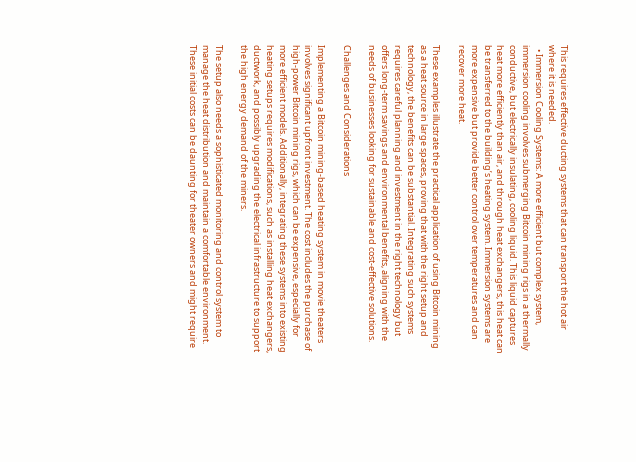This requires effective ducting systems that can transport the hot air where it is needed.
  • Immersion Cooling Systems: A more efficient but complex system, immersion cooling involves submerging Bitcoin mining rigs in a thermally conductive, but electrically insulating, cooling liquid. This liquid captures heat more efficiently than air, and through heat exchangers, this heat can be transferred to the building’s heating system. Immersion systems are more expensive but provide better control over temperatures and can recover more heat.

These examples illustrate the practical application of using Bitcoin mining as a heat source in large spaces, proving that with the right setup and technology, the benefits can be substantial. Integrating such systems requires careful planning and investment in the right technology but offers long-term savings and environmental benefits, aligning with the needs of businesses looking for sustainable and cost-effective solutions.

Challenges and Considerations

Implementing a Bitcoin mining-based heating system in movie theaters involves significant upfront investment. The cost includes the purchase of high-power Bitcoin mining rigs, which can be expensive, especially for more efficient models. Additionally, integrating these systems into existing heating setups requires modifications, such as installing heat exchangers, ductwork, and possibly upgrading the electrical infrastructure to support the high energy demand of the miners.

The setup also needs a sophisticated monitoring and control system to manage the heat distribution and maintain a comfortable environment. These initial costs can be daunting for theater owners and might require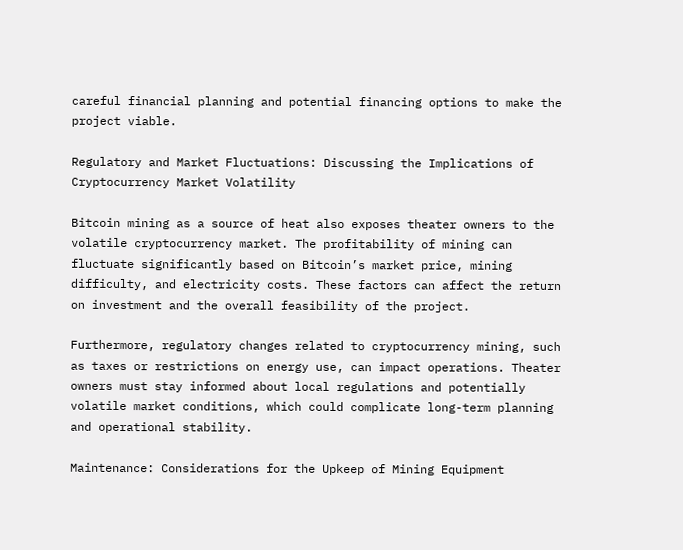careful financial planning and potential financing options to make the project viable.

Regulatory and Market Fluctuations: Discussing the Implications of Cryptocurrency Market Volatility

Bitcoin mining as a source of heat also exposes theater owners to the volatile cryptocurrency market. The profitability of mining can fluctuate significantly based on Bitcoin’s market price, mining difficulty, and electricity costs. These factors can affect the return on investment and the overall feasibility of the project.

Furthermore, regulatory changes related to cryptocurrency mining, such as taxes or restrictions on energy use, can impact operations. Theater owners must stay informed about local regulations and potentially volatile market conditions, which could complicate long-term planning and operational stability.

Maintenance: Considerations for the Upkeep of Mining Equipment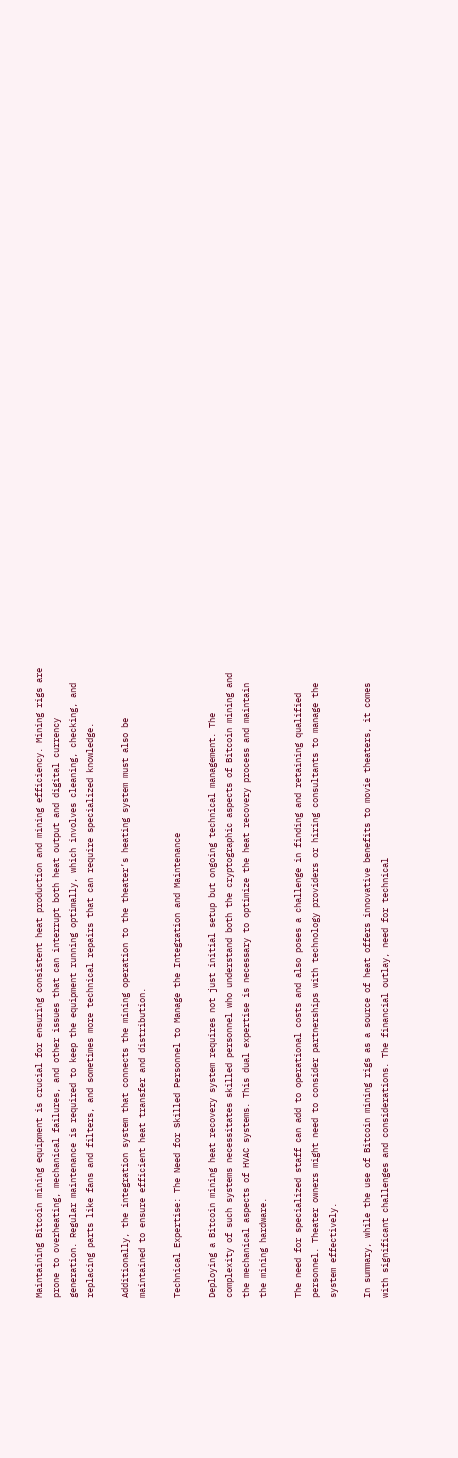Maintaining Bitcoin mining equipment is crucial for ensuring consistent heat production and mining efficiency. Mining rigs are prone to overheating, mechanical failures, and other issues that can interrupt both heat output and digital currency generation. Regular maintenance is required to keep the equipment running optimally, which involves cleaning, checking, and replacing parts like fans and filters, and sometimes more technical repairs that can require specialized knowledge.

Additionally, the integration system that connects the mining operation to the theater’s heating system must also be maintained to ensure efficient heat transfer and distribution.

Technical Expertise: The Need for Skilled Personnel to Manage the Integration and Maintenance

Deploying a Bitcoin mining heat recovery system requires not just initial setup but ongoing technical management. The complexity of such systems necessitates skilled personnel who understand both the cryptographic aspects of Bitcoin mining and the mechanical aspects of HVAC systems. This dual expertise is necessary to optimize the heat recovery process and maintain the mining hardware.

The need for specialized staff can add to operational costs and also poses a challenge in finding and retaining qualified personnel. Theater owners might need to consider partnerships with technology providers or hiring consultants to manage the system effectively.

In summary, while the use of Bitcoin mining rigs as a source of heat offers innovative benefits to movie theaters, it comes with significant challenges and considerations. The financial outlay, need for technical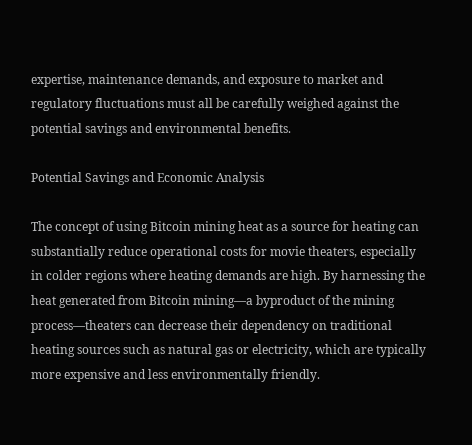expertise, maintenance demands, and exposure to market and regulatory fluctuations must all be carefully weighed against the potential savings and environmental benefits.

Potential Savings and Economic Analysis

The concept of using Bitcoin mining heat as a source for heating can substantially reduce operational costs for movie theaters, especially in colder regions where heating demands are high. By harnessing the heat generated from Bitcoin mining—a byproduct of the mining process—theaters can decrease their dependency on traditional heating sources such as natural gas or electricity, which are typically more expensive and less environmentally friendly.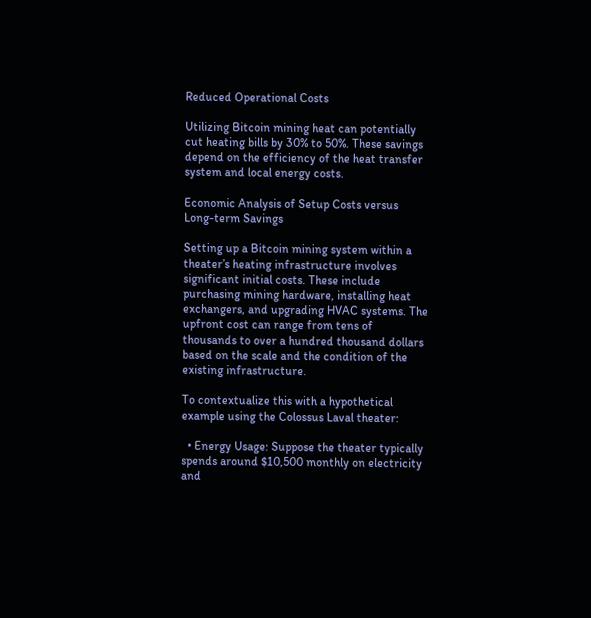Reduced Operational Costs

Utilizing Bitcoin mining heat can potentially cut heating bills by 30% to 50%. These savings depend on the efficiency of the heat transfer system and local energy costs.

Economic Analysis of Setup Costs versus Long-term Savings

Setting up a Bitcoin mining system within a theater’s heating infrastructure involves significant initial costs. These include purchasing mining hardware, installing heat exchangers, and upgrading HVAC systems. The upfront cost can range from tens of thousands to over a hundred thousand dollars based on the scale and the condition of the existing infrastructure.

To contextualize this with a hypothetical example using the Colossus Laval theater:

  • Energy Usage: Suppose the theater typically spends around $10,500 monthly on electricity and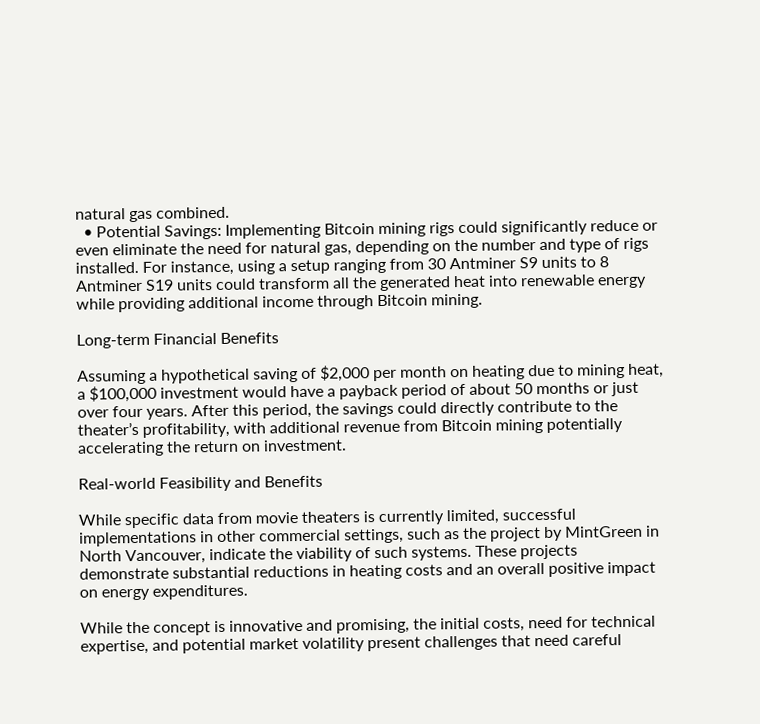natural gas combined.
  • Potential Savings: Implementing Bitcoin mining rigs could significantly reduce or even eliminate the need for natural gas, depending on the number and type of rigs installed. For instance, using a setup ranging from 30 Antminer S9 units to 8 Antminer S19 units could transform all the generated heat into renewable energy while providing additional income through Bitcoin mining.

Long-term Financial Benefits

Assuming a hypothetical saving of $2,000 per month on heating due to mining heat, a $100,000 investment would have a payback period of about 50 months or just over four years. After this period, the savings could directly contribute to the theater’s profitability, with additional revenue from Bitcoin mining potentially accelerating the return on investment.

Real-world Feasibility and Benefits

While specific data from movie theaters is currently limited, successful implementations in other commercial settings, such as the project by MintGreen in North Vancouver, indicate the viability of such systems. These projects demonstrate substantial reductions in heating costs and an overall positive impact on energy expenditures.

While the concept is innovative and promising, the initial costs, need for technical expertise, and potential market volatility present challenges that need careful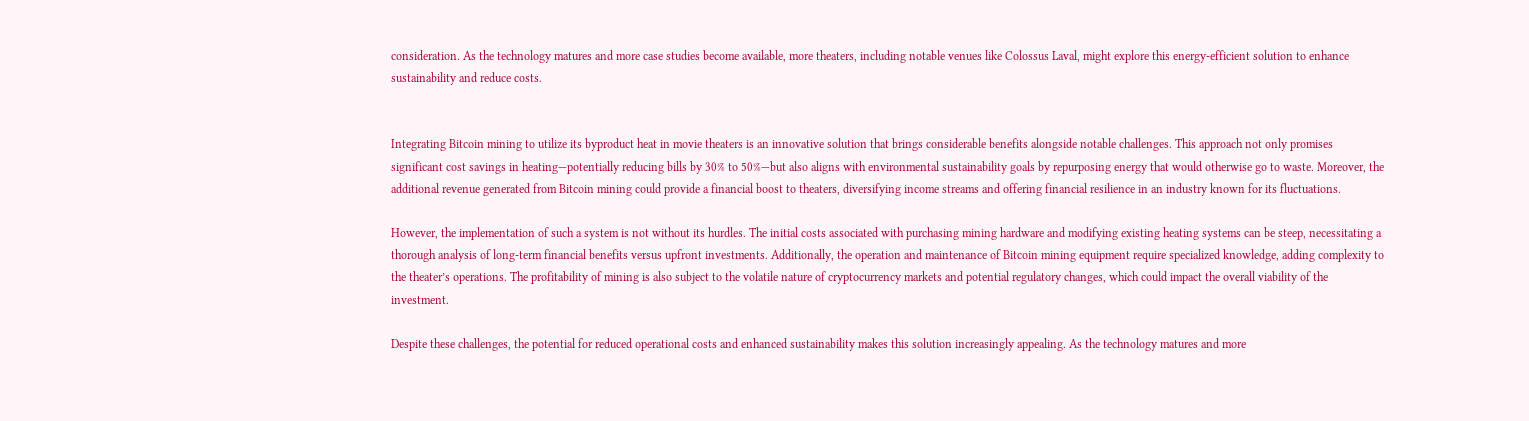consideration. As the technology matures and more case studies become available, more theaters, including notable venues like Colossus Laval, might explore this energy-efficient solution to enhance sustainability and reduce costs.


Integrating Bitcoin mining to utilize its byproduct heat in movie theaters is an innovative solution that brings considerable benefits alongside notable challenges. This approach not only promises significant cost savings in heating—potentially reducing bills by 30% to 50%—but also aligns with environmental sustainability goals by repurposing energy that would otherwise go to waste. Moreover, the additional revenue generated from Bitcoin mining could provide a financial boost to theaters, diversifying income streams and offering financial resilience in an industry known for its fluctuations.

However, the implementation of such a system is not without its hurdles. The initial costs associated with purchasing mining hardware and modifying existing heating systems can be steep, necessitating a thorough analysis of long-term financial benefits versus upfront investments. Additionally, the operation and maintenance of Bitcoin mining equipment require specialized knowledge, adding complexity to the theater’s operations. The profitability of mining is also subject to the volatile nature of cryptocurrency markets and potential regulatory changes, which could impact the overall viability of the investment.

Despite these challenges, the potential for reduced operational costs and enhanced sustainability makes this solution increasingly appealing. As the technology matures and more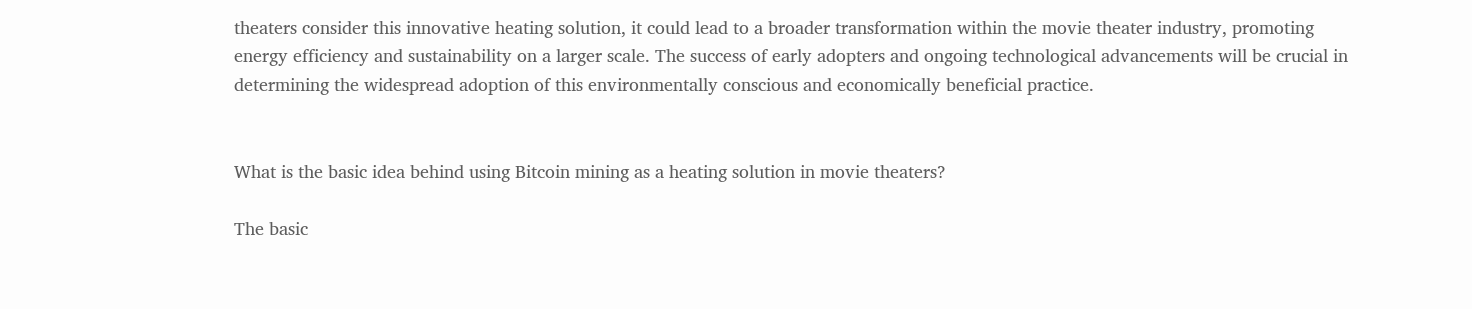theaters consider this innovative heating solution, it could lead to a broader transformation within the movie theater industry, promoting energy efficiency and sustainability on a larger scale. The success of early adopters and ongoing technological advancements will be crucial in determining the widespread adoption of this environmentally conscious and economically beneficial practice.


What is the basic idea behind using Bitcoin mining as a heating solution in movie theaters?

The basic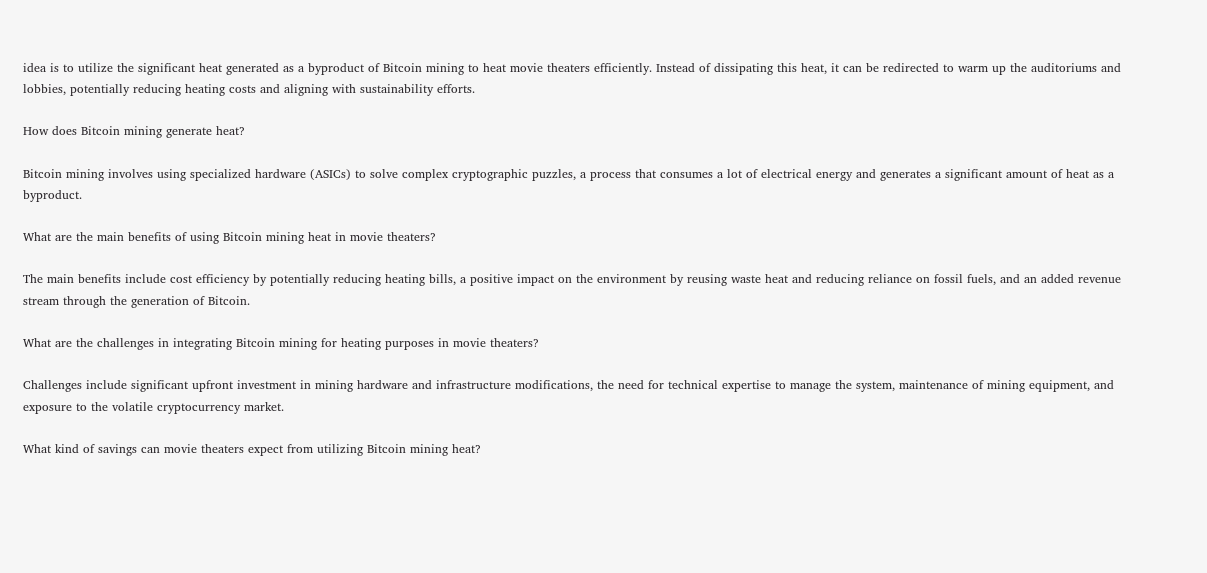idea is to utilize the significant heat generated as a byproduct of Bitcoin mining to heat movie theaters efficiently. Instead of dissipating this heat, it can be redirected to warm up the auditoriums and lobbies, potentially reducing heating costs and aligning with sustainability efforts.

How does Bitcoin mining generate heat?

Bitcoin mining involves using specialized hardware (ASICs) to solve complex cryptographic puzzles, a process that consumes a lot of electrical energy and generates a significant amount of heat as a byproduct.

What are the main benefits of using Bitcoin mining heat in movie theaters?

The main benefits include cost efficiency by potentially reducing heating bills, a positive impact on the environment by reusing waste heat and reducing reliance on fossil fuels, and an added revenue stream through the generation of Bitcoin.

What are the challenges in integrating Bitcoin mining for heating purposes in movie theaters?

Challenges include significant upfront investment in mining hardware and infrastructure modifications, the need for technical expertise to manage the system, maintenance of mining equipment, and exposure to the volatile cryptocurrency market.

What kind of savings can movie theaters expect from utilizing Bitcoin mining heat?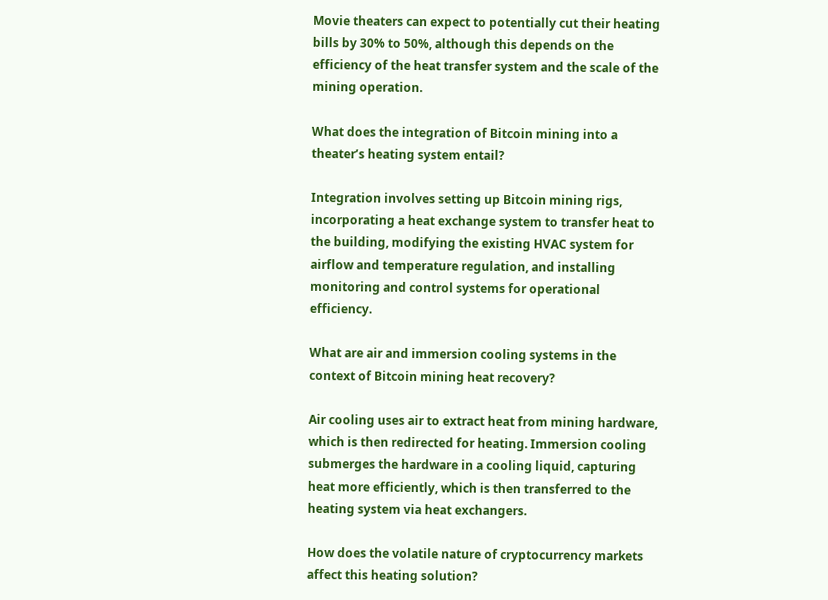Movie theaters can expect to potentially cut their heating bills by 30% to 50%, although this depends on the efficiency of the heat transfer system and the scale of the mining operation.

What does the integration of Bitcoin mining into a theater’s heating system entail?

Integration involves setting up Bitcoin mining rigs, incorporating a heat exchange system to transfer heat to the building, modifying the existing HVAC system for airflow and temperature regulation, and installing monitoring and control systems for operational efficiency.

What are air and immersion cooling systems in the context of Bitcoin mining heat recovery?

Air cooling uses air to extract heat from mining hardware, which is then redirected for heating. Immersion cooling submerges the hardware in a cooling liquid, capturing heat more efficiently, which is then transferred to the heating system via heat exchangers.

How does the volatile nature of cryptocurrency markets affect this heating solution?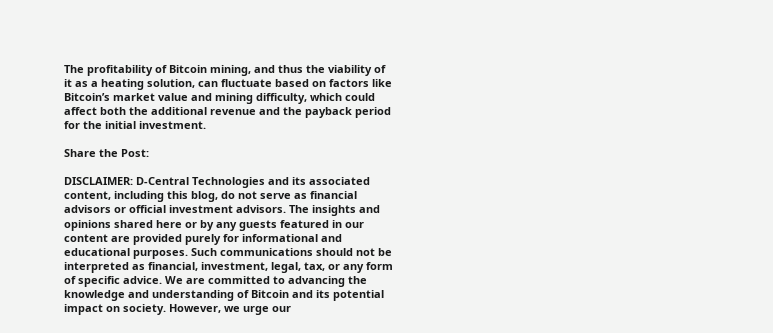The profitability of Bitcoin mining, and thus the viability of it as a heating solution, can fluctuate based on factors like Bitcoin’s market value and mining difficulty, which could affect both the additional revenue and the payback period for the initial investment.

Share the Post:

DISCLAIMER: D-Central Technologies and its associated content, including this blog, do not serve as financial advisors or official investment advisors. The insights and opinions shared here or by any guests featured in our content are provided purely for informational and educational purposes. Such communications should not be interpreted as financial, investment, legal, tax, or any form of specific advice. We are committed to advancing the knowledge and understanding of Bitcoin and its potential impact on society. However, we urge our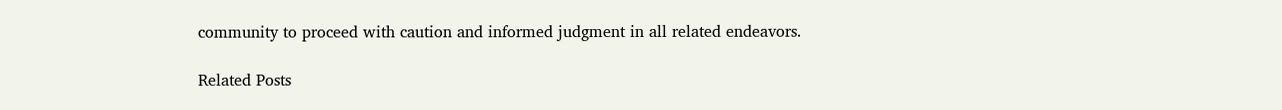community to proceed with caution and informed judgment in all related endeavors.

Related Posts